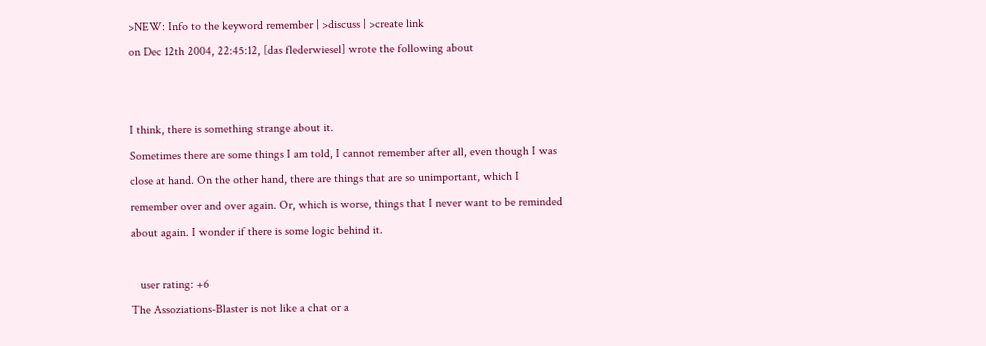>NEW: Info to the keyword remember | >discuss | >create link
on Dec 12th 2004, 22:45:12, [das flederwiesel] wrote the following about


I think, there is something strange about it.
Sometimes there are some things I am told, I cannot remember after all, even though I was close at hand. On the other hand, there are things that are so unimportant, which I remember over and over again. Or, which is worse, things that I never want to be reminded about again. I wonder if there is some logic behind it.

   user rating: +6
The Assoziations-Blaster is not like a chat or a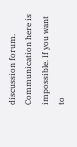discussion forum. Communication here is impossible. If you want to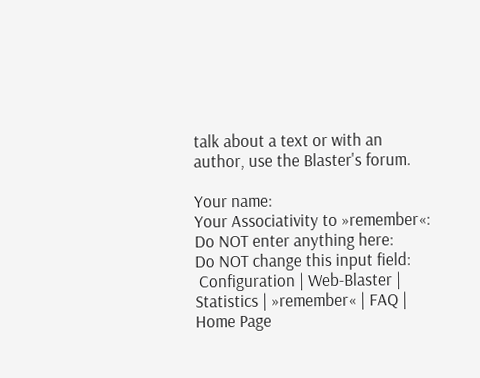talk about a text or with an author, use the Blaster's forum.

Your name:
Your Associativity to »remember«:
Do NOT enter anything here:
Do NOT change this input field:
 Configuration | Web-Blaster | Statistics | »remember« | FAQ | Home Page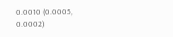0.0010 (0.0005, 0.0002)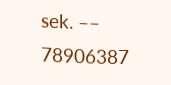sek. –– 78906387